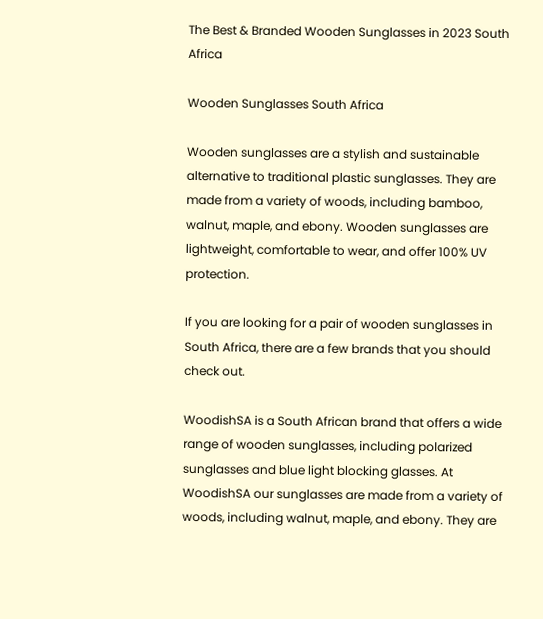The Best & Branded Wooden Sunglasses in 2023 South Africa

Wooden Sunglasses South Africa

Wooden sunglasses are a stylish and sustainable alternative to traditional plastic sunglasses. They are made from a variety of woods, including bamboo, walnut, maple, and ebony. Wooden sunglasses are lightweight, comfortable to wear, and offer 100% UV protection.

If you are looking for a pair of wooden sunglasses in South Africa, there are a few brands that you should check out.

WoodishSA is a South African brand that offers a wide range of wooden sunglasses, including polarized sunglasses and blue light blocking glasses. At WoodishSA our sunglasses are made from a variety of woods, including walnut, maple, and ebony. They are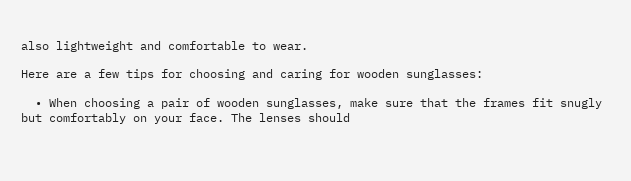also lightweight and comfortable to wear.

Here are a few tips for choosing and caring for wooden sunglasses:

  • When choosing a pair of wooden sunglasses, make sure that the frames fit snugly but comfortably on your face. The lenses should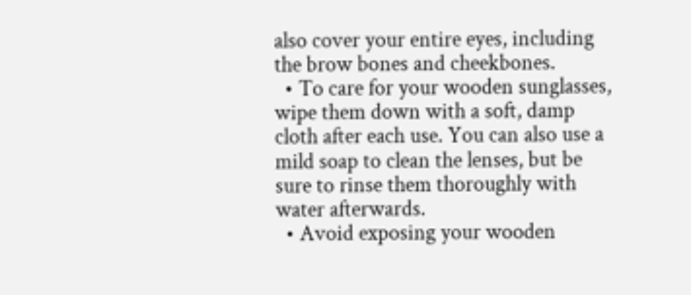also cover your entire eyes, including the brow bones and cheekbones.
  • To care for your wooden sunglasses, wipe them down with a soft, damp cloth after each use. You can also use a mild soap to clean the lenses, but be sure to rinse them thoroughly with water afterwards.
  • Avoid exposing your wooden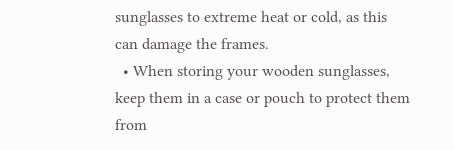sunglasses to extreme heat or cold, as this can damage the frames.
  • When storing your wooden sunglasses, keep them in a case or pouch to protect them from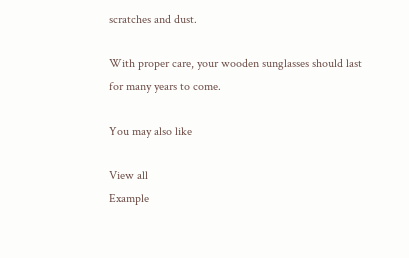scratches and dust.

With proper care, your wooden sunglasses should last for many years to come.

You may also like

View all
Example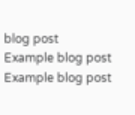blog post
Example blog post
Example blog post